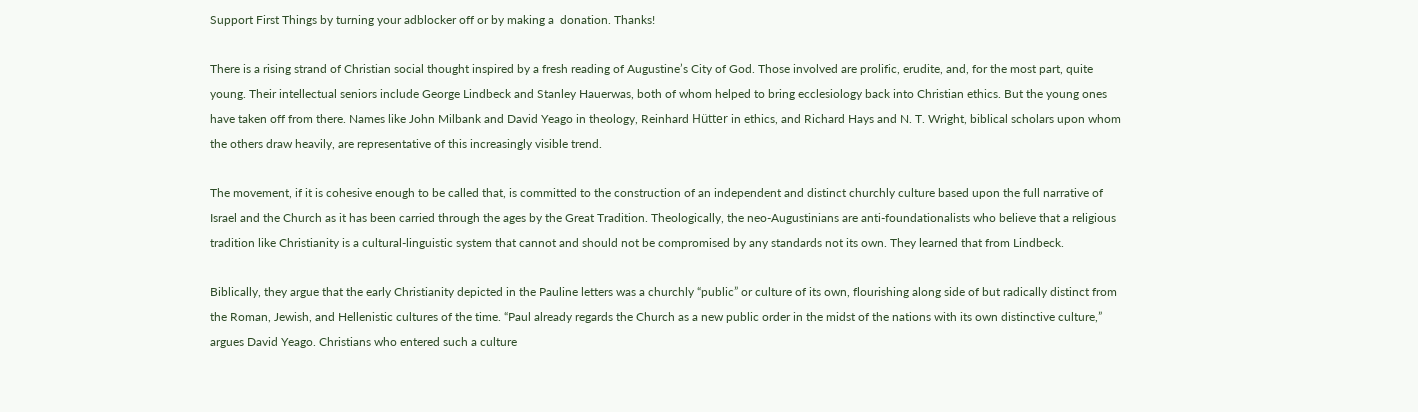Support First Things by turning your adblocker off or by making a  donation. Thanks!

There is a rising strand of Christian social thought inspired by a fresh reading of Augustine’s City of God. Those involved are prolific, erudite, and, for the most part, quite young. Their intellectual seniors include George Lindbeck and Stanley Hauerwas, both of whom helped to bring ecclesiology back into Christian ethics. But the young ones have taken off from there. Names like John Milbank and David Yeago in theology, Reinhard Hütter in ethics, and Richard Hays and N. T. Wright, biblical scholars upon whom the others draw heavily, are representative of this increasingly visible trend.

The movement, if it is cohesive enough to be called that, is committed to the construction of an independent and distinct churchly culture based upon the full narrative of Israel and the Church as it has been carried through the ages by the Great Tradition. Theologically, the neo-Augustinians are anti-foundationalists who believe that a religious tradition like Christianity is a cultural-linguistic system that cannot and should not be compromised by any standards not its own. They learned that from Lindbeck.

Biblically, they argue that the early Christianity depicted in the Pauline letters was a churchly “public” or culture of its own, flourishing along side of but radically distinct from the Roman, Jewish, and Hellenistic cultures of the time. “Paul already regards the Church as a new public order in the midst of the nations with its own distinctive culture,” argues David Yeago. Christians who entered such a culture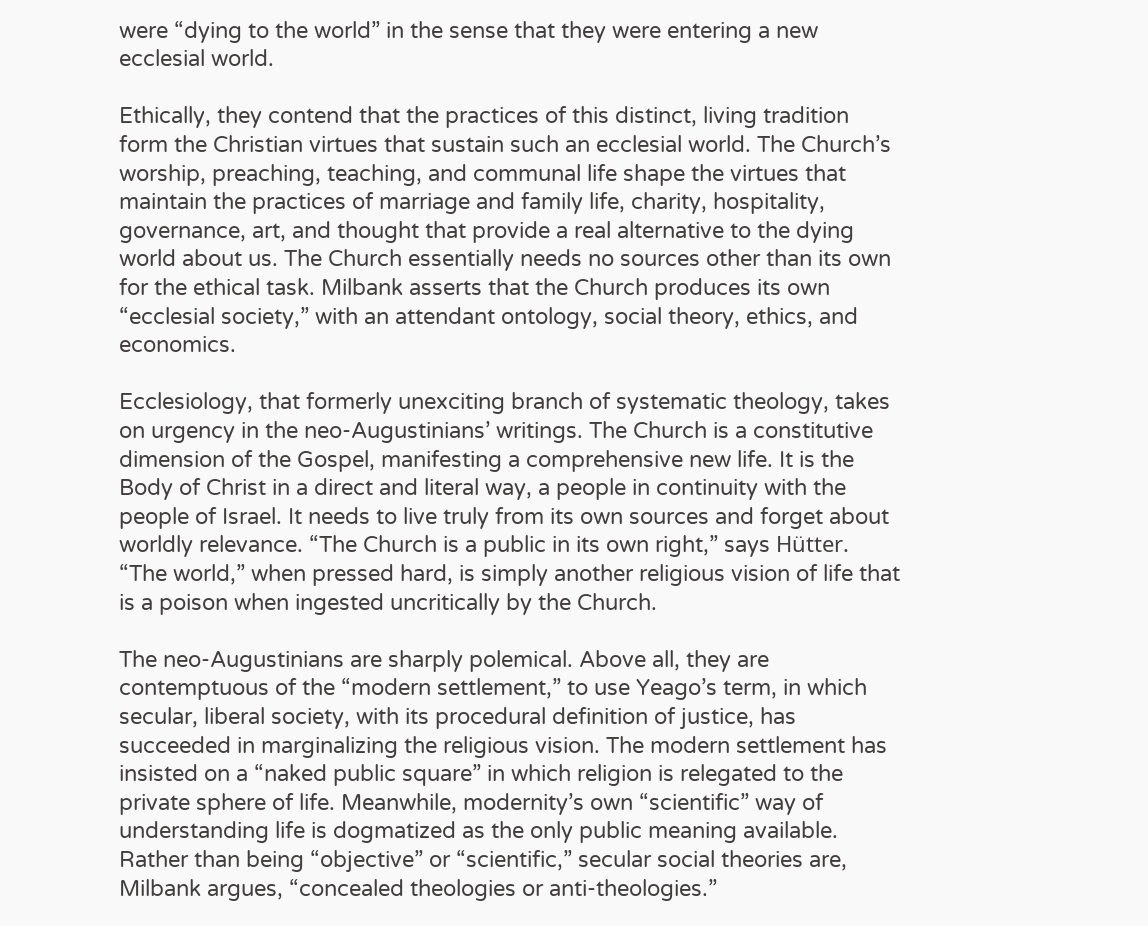were “dying to the world” in the sense that they were entering a new ecclesial world.

Ethically, they contend that the practices of this distinct, living tradition form the Christian virtues that sustain such an ecclesial world. The Church’s worship, preaching, teaching, and communal life shape the virtues that maintain the practices of marriage and family life, charity, hospitality, governance, art, and thought that provide a real alternative to the dying world about us. The Church essentially needs no sources other than its own for the ethical task. Milbank asserts that the Church produces its own “ecclesial society,” with an attendant ontology, social theory, ethics, and economics.

Ecclesiology, that formerly unexciting branch of systematic theology, takes on urgency in the neo-Augustinians’ writings. The Church is a constitutive dimension of the Gospel, manifesting a comprehensive new life. It is the Body of Christ in a direct and literal way, a people in continuity with the people of Israel. It needs to live truly from its own sources and forget about worldly relevance. “The Church is a public in its own right,” says Hütter. “The world,” when pressed hard, is simply another religious vision of life that is a poison when ingested uncritically by the Church.

The neo-Augustinians are sharply polemical. Above all, they are contemptuous of the “modern settlement,” to use Yeago’s term, in which secular, liberal society, with its procedural definition of justice, has succeeded in marginalizing the religious vision. The modern settlement has insisted on a “naked public square” in which religion is relegated to the private sphere of life. Meanwhile, modernity’s own “scientific” way of understanding life is dogmatized as the only public meaning available. Rather than being “objective” or “scientific,” secular social theories are, Milbank argues, “concealed theologies or anti-theologies.”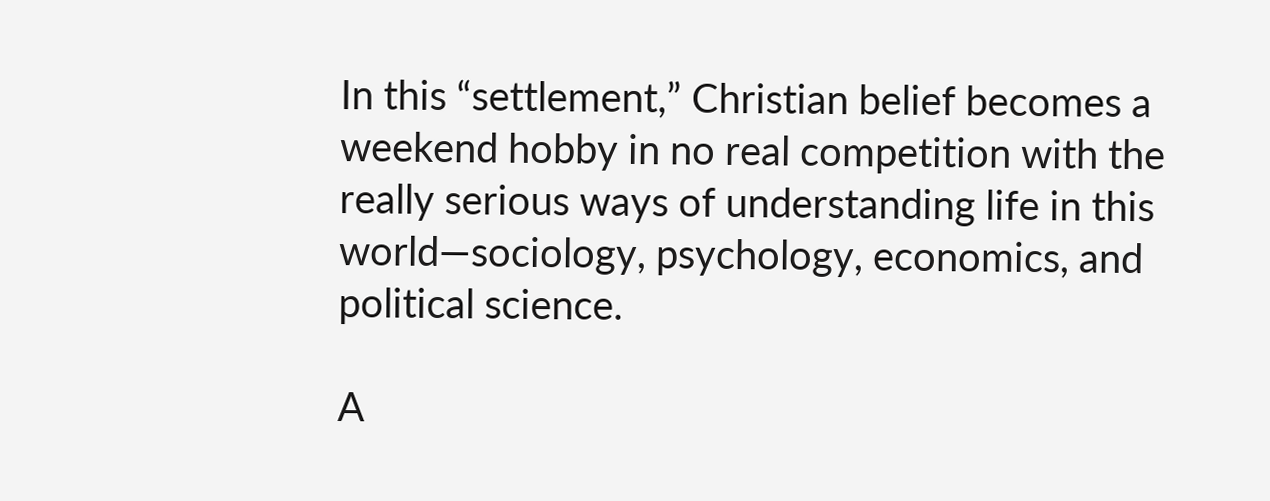In this “settlement,” Christian belief becomes a weekend hobby in no real competition with the really serious ways of understanding life in this world—sociology, psychology, economics, and political science.

A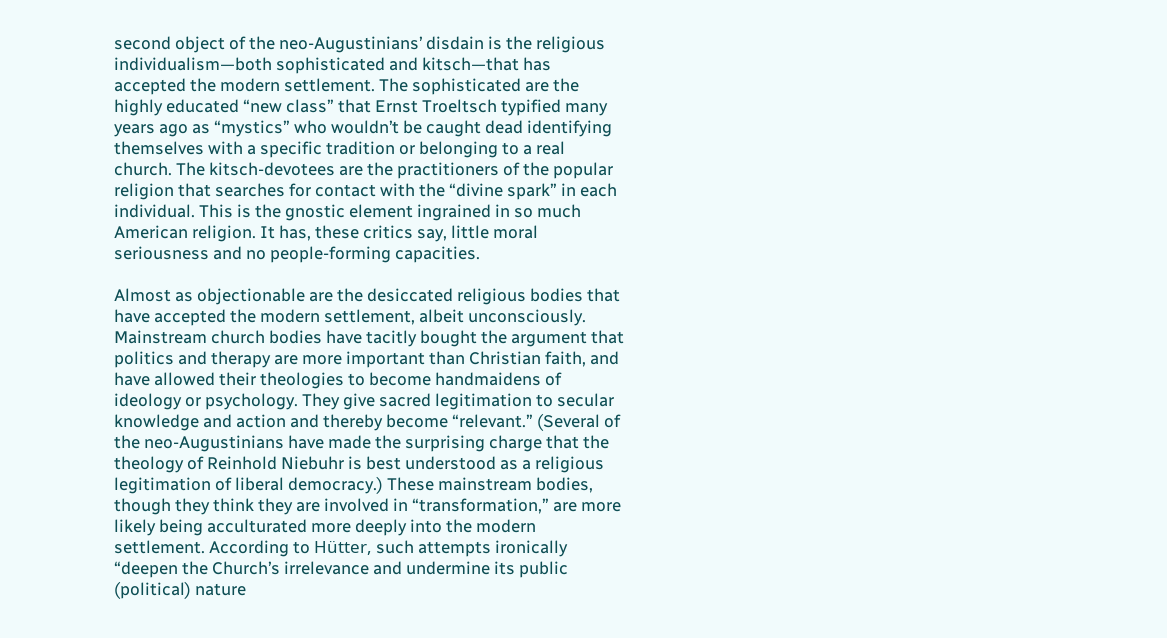second object of the neo-Augustinians’ disdain is the religious individualism—both sophisticated and kitsch—that has accepted the modern settlement. The sophisticated are the highly educated “new class” that Ernst Troeltsch typified many years ago as “mystics” who wouldn’t be caught dead identifying themselves with a specific tradition or belonging to a real church. The kitsch-devotees are the practitioners of the popular religion that searches for contact with the “divine spark” in each individual. This is the gnostic element ingrained in so much American religion. It has, these critics say, little moral seriousness and no people-forming capacities.

Almost as objectionable are the desiccated religious bodies that have accepted the modern settlement, albeit unconsciously. Mainstream church bodies have tacitly bought the argument that politics and therapy are more important than Christian faith, and have allowed their theologies to become handmaidens of ideology or psychology. They give sacred legitimation to secular knowledge and action and thereby become “relevant.” (Several of the neo-Augustinians have made the surprising charge that the theology of Reinhold Niebuhr is best understood as a religious legitimation of liberal democracy.) These mainstream bodies, though they think they are involved in “transformation,” are more likely being acculturated more deeply into the modern settlement. According to Hütter, such attempts ironically “deepen the Church’s irrelevance and undermine its public (political) nature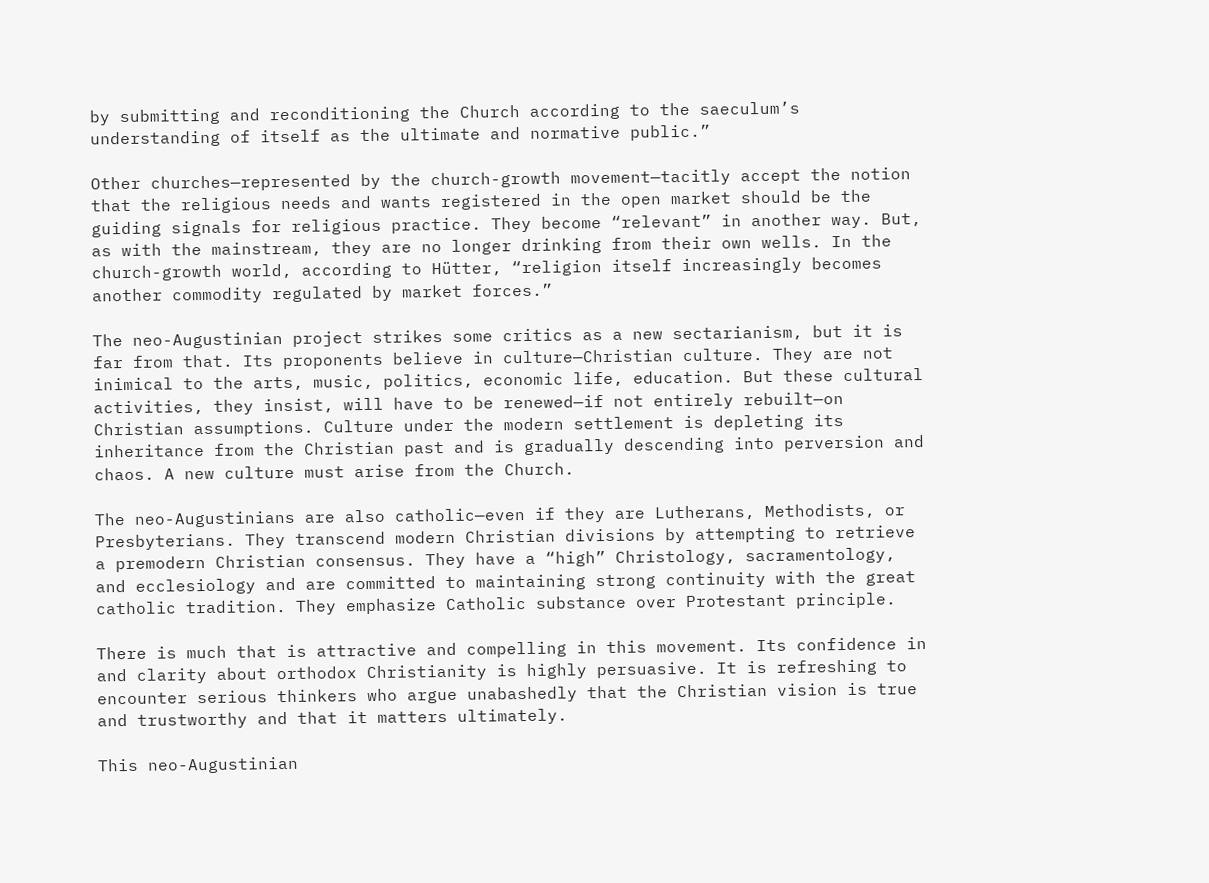by submitting and reconditioning the Church according to the saeculum’s understanding of itself as the ultimate and normative public.”

Other churches—represented by the church-growth movement—tacitly accept the notion that the religious needs and wants registered in the open market should be the guiding signals for religious practice. They become “relevant” in another way. But, as with the mainstream, they are no longer drinking from their own wells. In the church-growth world, according to Hütter, “religion itself increasingly becomes another commodity regulated by market forces.”

The neo-Augustinian project strikes some critics as a new sectarianism, but it is far from that. Its proponents believe in culture—Christian culture. They are not inimical to the arts, music, politics, economic life, education. But these cultural activities, they insist, will have to be renewed—if not entirely rebuilt—on Christian assumptions. Culture under the modern settlement is depleting its inheritance from the Christian past and is gradually descending into perversion and chaos. A new culture must arise from the Church.

The neo-Augustinians are also catholic—even if they are Lutherans, Methodists, or Presbyterians. They transcend modern Christian divisions by attempting to retrieve a premodern Christian consensus. They have a “high” Christology, sacramentology, and ecclesiology and are committed to maintaining strong continuity with the great catholic tradition. They emphasize Catholic substance over Protestant principle.

There is much that is attractive and compelling in this movement. Its confidence in and clarity about orthodox Christianity is highly persuasive. It is refreshing to encounter serious thinkers who argue unabashedly that the Christian vision is true and trustworthy and that it matters ultimately.

This neo-Augustinian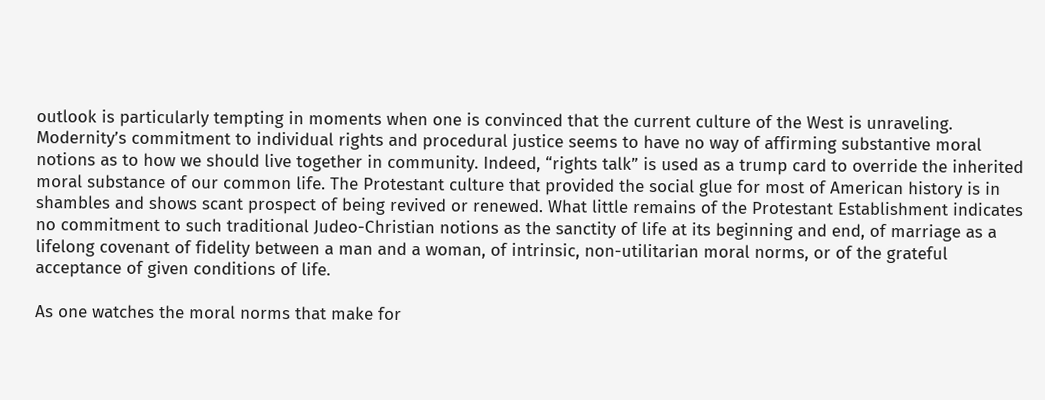outlook is particularly tempting in moments when one is convinced that the current culture of the West is unraveling. Modernity’s commitment to individual rights and procedural justice seems to have no way of affirming substantive moral notions as to how we should live together in community. Indeed, “rights talk” is used as a trump card to override the inherited moral substance of our common life. The Protestant culture that provided the social glue for most of American history is in shambles and shows scant prospect of being revived or renewed. What little remains of the Protestant Establishment indicates no commitment to such traditional Judeo-Christian notions as the sanctity of life at its beginning and end, of marriage as a lifelong covenant of fidelity between a man and a woman, of intrinsic, non-utilitarian moral norms, or of the grateful acceptance of given conditions of life.

As one watches the moral norms that make for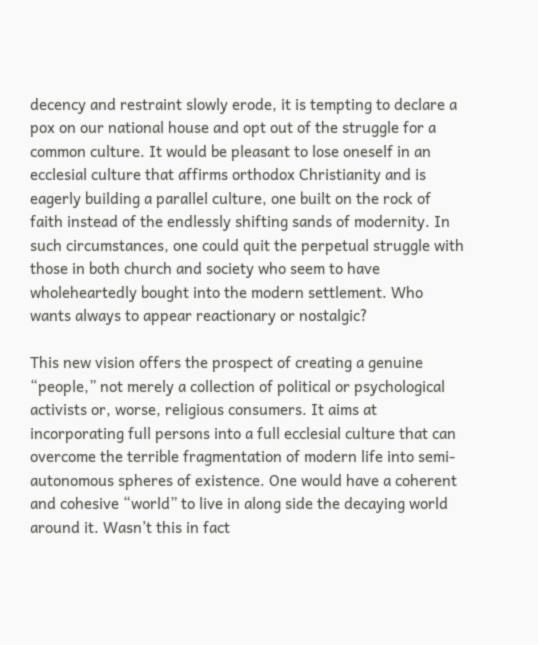decency and restraint slowly erode, it is tempting to declare a pox on our national house and opt out of the struggle for a common culture. It would be pleasant to lose oneself in an ecclesial culture that affirms orthodox Christianity and is eagerly building a parallel culture, one built on the rock of faith instead of the endlessly shifting sands of modernity. In such circumstances, one could quit the perpetual struggle with those in both church and society who seem to have wholeheartedly bought into the modern settlement. Who wants always to appear reactionary or nostalgic?

This new vision offers the prospect of creating a genuine “people,” not merely a collection of political or psychological activists or, worse, religious consumers. It aims at incorporating full persons into a full ecclesial culture that can overcome the terrible fragmentation of modern life into semi-autonomous spheres of existence. One would have a coherent and cohesive “world” to live in along side the decaying world around it. Wasn’t this in fact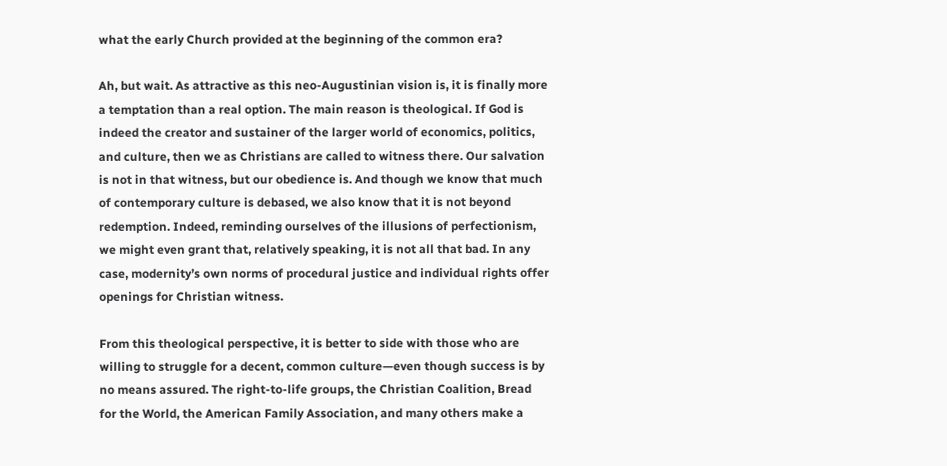what the early Church provided at the beginning of the common era?

Ah, but wait. As attractive as this neo-Augustinian vision is, it is finally more a temptation than a real option. The main reason is theological. If God is indeed the creator and sustainer of the larger world of economics, politics, and culture, then we as Christians are called to witness there. Our salvation is not in that witness, but our obedience is. And though we know that much of contemporary culture is debased, we also know that it is not beyond redemption. Indeed, reminding ourselves of the illusions of perfectionism, we might even grant that, relatively speaking, it is not all that bad. In any case, modernity’s own norms of procedural justice and individual rights offer openings for Christian witness.

From this theological perspective, it is better to side with those who are willing to struggle for a decent, common culture—even though success is by no means assured. The right-to-life groups, the Christian Coalition, Bread for the World, the American Family Association, and many others make a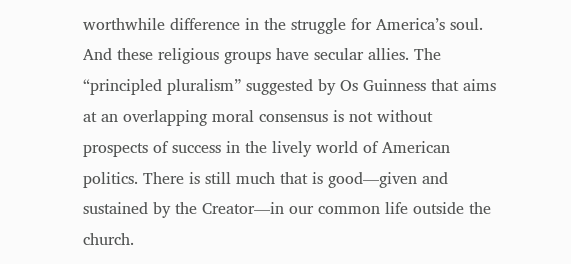worthwhile difference in the struggle for America’s soul. And these religious groups have secular allies. The “principled pluralism” suggested by Os Guinness that aims at an overlapping moral consensus is not without prospects of success in the lively world of American politics. There is still much that is good—given and sustained by the Creator—in our common life outside the church.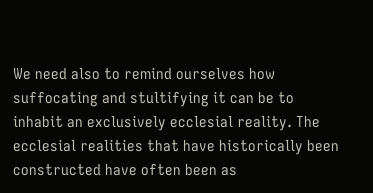We need also to remind ourselves how suffocating and stultifying it can be to inhabit an exclusively ecclesial reality. The ecclesial realities that have historically been constructed have often been as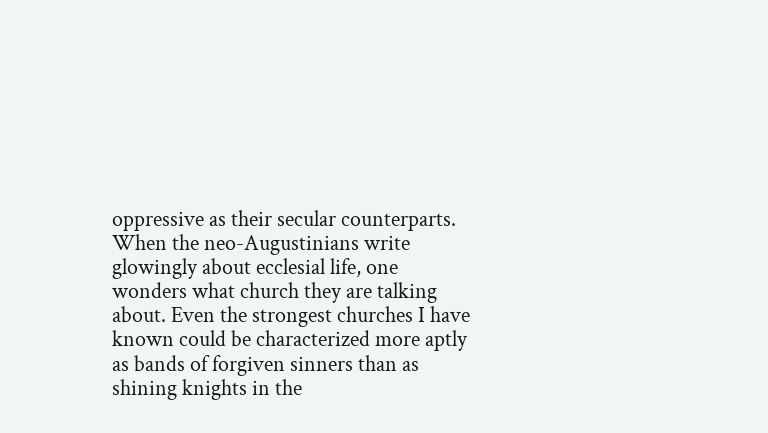oppressive as their secular counterparts. When the neo-Augustinians write glowingly about ecclesial life, one wonders what church they are talking about. Even the strongest churches I have known could be characterized more aptly as bands of forgiven sinners than as shining knights in the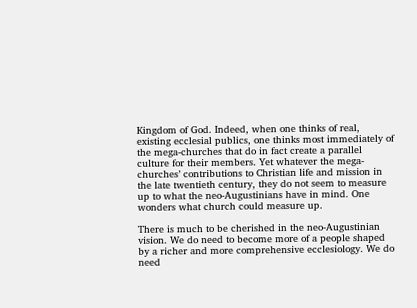Kingdom of God. Indeed, when one thinks of real, existing ecclesial publics, one thinks most immediately of the mega-churches that do in fact create a parallel culture for their members. Yet whatever the mega-churches’ contributions to Christian life and mission in the late twentieth century, they do not seem to measure up to what the neo-Augustinians have in mind. One wonders what church could measure up.

There is much to be cherished in the neo-Augustinian vision. We do need to become more of a people shaped by a richer and more comprehensive ecclesiology. We do need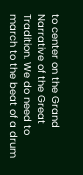to center on the Grand Narrative of the Great Tradition. We do need to march to the beat of a drum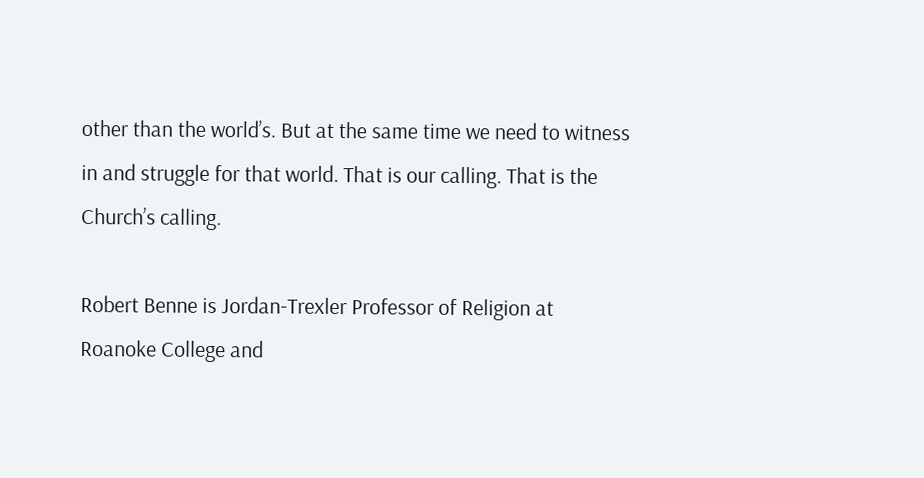other than the world’s. But at the same time we need to witness in and struggle for that world. That is our calling. That is the Church’s calling.

Robert Benne is Jordan-Trexler Professor of Religion at Roanoke College and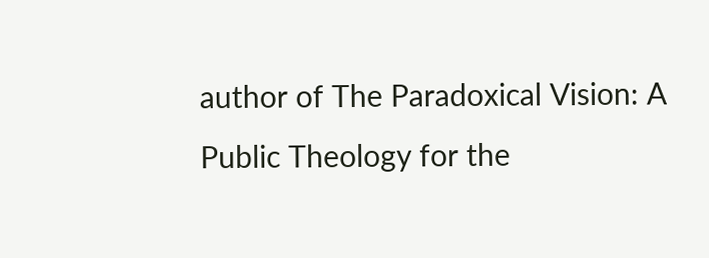author of The Paradoxical Vision: A Public Theology for the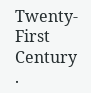Twenty-First Century .